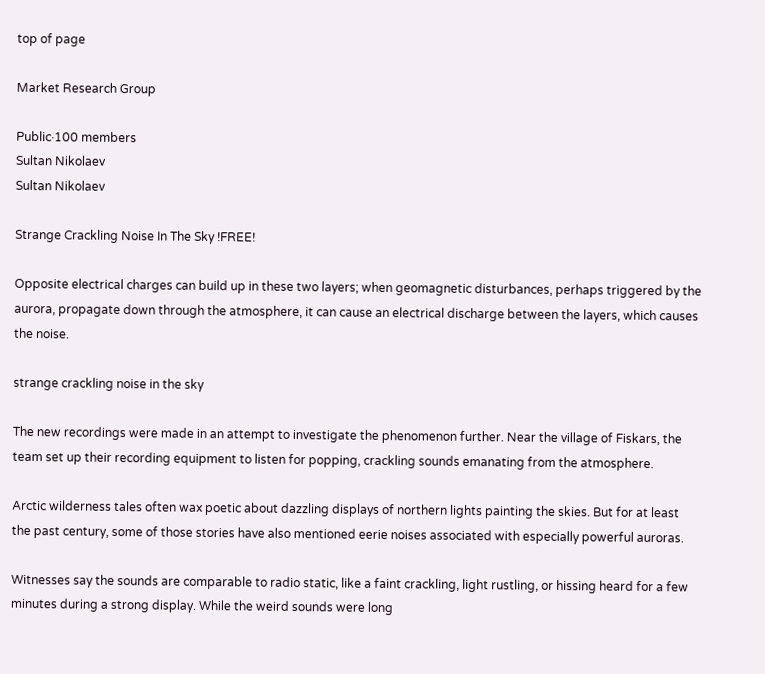top of page

Market Research Group

Public·100 members
Sultan Nikolaev
Sultan Nikolaev

Strange Crackling Noise In The Sky !FREE!

Opposite electrical charges can build up in these two layers; when geomagnetic disturbances, perhaps triggered by the aurora, propagate down through the atmosphere, it can cause an electrical discharge between the layers, which causes the noise.

strange crackling noise in the sky

The new recordings were made in an attempt to investigate the phenomenon further. Near the village of Fiskars, the team set up their recording equipment to listen for popping, crackling sounds emanating from the atmosphere.

Arctic wilderness tales often wax poetic about dazzling displays of northern lights painting the skies. But for at least the past century, some of those stories have also mentioned eerie noises associated with especially powerful auroras.

Witnesses say the sounds are comparable to radio static, like a faint crackling, light rustling, or hissing heard for a few minutes during a strong display. While the weird sounds were long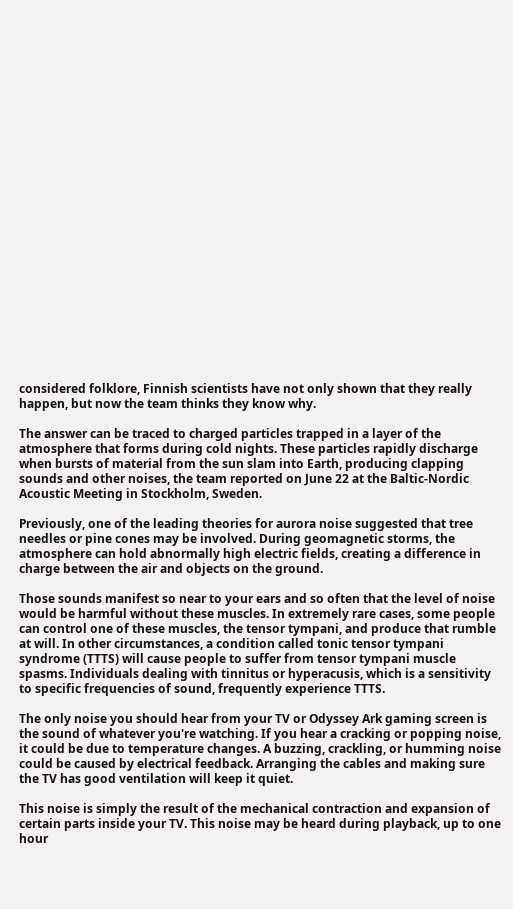considered folklore, Finnish scientists have not only shown that they really happen, but now the team thinks they know why.

The answer can be traced to charged particles trapped in a layer of the atmosphere that forms during cold nights. These particles rapidly discharge when bursts of material from the sun slam into Earth, producing clapping sounds and other noises, the team reported on June 22 at the Baltic-Nordic Acoustic Meeting in Stockholm, Sweden.

Previously, one of the leading theories for aurora noise suggested that tree needles or pine cones may be involved. During geomagnetic storms, the atmosphere can hold abnormally high electric fields, creating a difference in charge between the air and objects on the ground.

Those sounds manifest so near to your ears and so often that the level of noise would be harmful without these muscles. In extremely rare cases, some people can control one of these muscles, the tensor tympani, and produce that rumble at will. In other circumstances, a condition called tonic tensor tympani syndrome (TTTS) will cause people to suffer from tensor tympani muscle spasms. Individuals dealing with tinnitus or hyperacusis, which is a sensitivity to specific frequencies of sound, frequently experience TTTS.

The only noise you should hear from your TV or Odyssey Ark gaming screen is the sound of whatever you're watching. If you hear a cracking or popping noise, it could be due to temperature changes. A buzzing, crackling, or humming noise could be caused by electrical feedback. Arranging the cables and making sure the TV has good ventilation will keep it quiet.

This noise is simply the result of the mechanical contraction and expansion of certain parts inside your TV. This noise may be heard during playback, up to one hour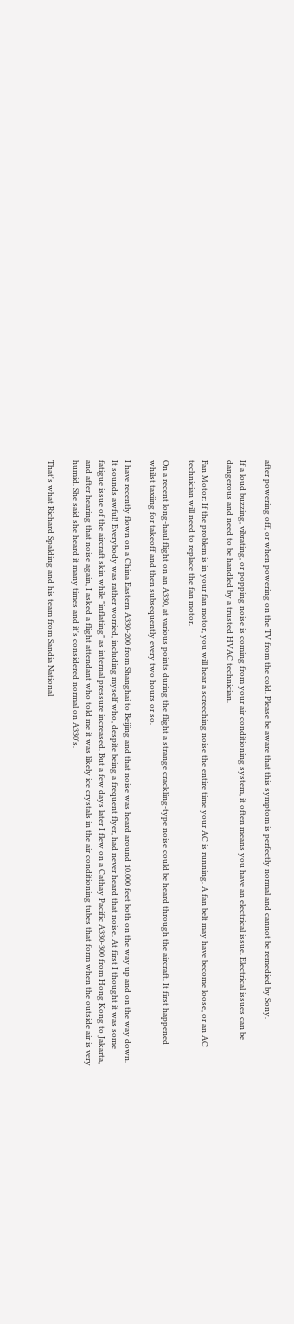after powering off, or when powering on the TV from the cold. Please be aware that this symptom is perfectly normal and cannot be remedied by Sony.

If a loud buzzing, vibrating, or popping noise is coming from your air conditioning system, it often means you have an electrical issue. Electrical issues can be dangerous and need to be handled by a trusted HVAC technician.

Fan Motor: If the problem is in your fan motor, you will hear a screeching noise the entire time your AC is running. A fan belt may have become loose, or an AC technician will need to replace the fan motor.

On a recent long-haul flight on an A330, at various points during the flight a strange crackling-type noise could be heard through the aircraft. It first happened whilst taxiing for takeoff and then subsequently every two hours or so.

I have recently flown on a China Eastern A330-200 from Shanghai to Beijing and that noise was heard around 10.000 feet both on the way up and on the way down. It sounds awful! Everybody was rather worried, including myself who, despite being a frequent flyer, had never heard that noise. At first I thought it was some fatigue issue of the aircraft skin while "inflating" as internal pressure increased. But a few days later I flew on a Cathay Pacific A330-300 from Hong Kong to Jakarta, and after hearing that noise again, I asked a flight attendant who told me it was likely ice crystals in the air conditioning tubes that form when the outside air is very humid. She said she heard it many times and it's considered normal on A330's.

That's what Richard Spalding and his team from Sandia National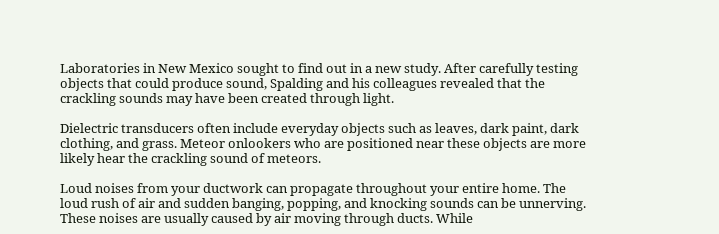Laboratories in New Mexico sought to find out in a new study. After carefully testing objects that could produce sound, Spalding and his colleagues revealed that the crackling sounds may have been created through light.

Dielectric transducers often include everyday objects such as leaves, dark paint, dark clothing, and grass. Meteor onlookers who are positioned near these objects are more likely hear the crackling sound of meteors.

Loud noises from your ductwork can propagate throughout your entire home. The loud rush of air and sudden banging, popping, and knocking sounds can be unnerving. These noises are usually caused by air moving through ducts. While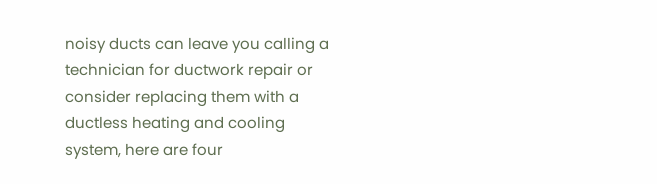noisy ducts can leave you calling a technician for ductwork repair or consider replacing them with a ductless heating and cooling system, here are four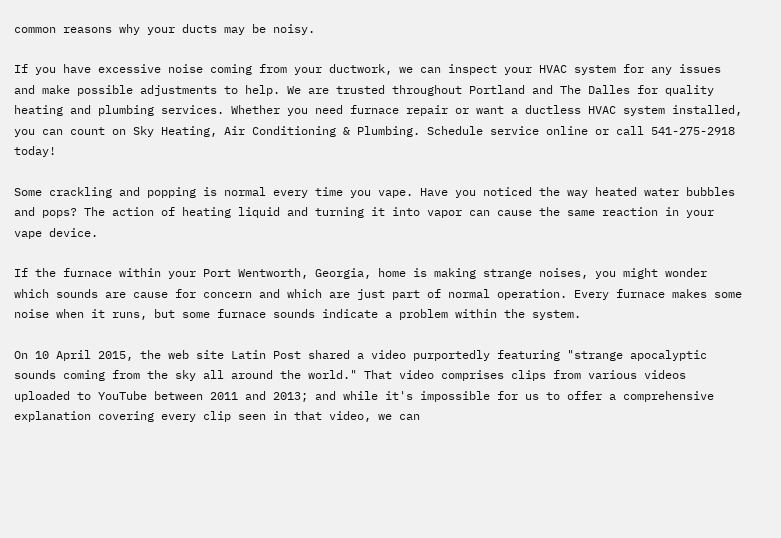common reasons why your ducts may be noisy.

If you have excessive noise coming from your ductwork, we can inspect your HVAC system for any issues and make possible adjustments to help. We are trusted throughout Portland and The Dalles for quality heating and plumbing services. Whether you need furnace repair or want a ductless HVAC system installed, you can count on Sky Heating, Air Conditioning & Plumbing. Schedule service online or call 541-275-2918 today!

Some crackling and popping is normal every time you vape. Have you noticed the way heated water bubbles and pops? The action of heating liquid and turning it into vapor can cause the same reaction in your vape device.

If the furnace within your Port Wentworth, Georgia, home is making strange noises, you might wonder which sounds are cause for concern and which are just part of normal operation. Every furnace makes some noise when it runs, but some furnace sounds indicate a problem within the system.

On 10 April 2015, the web site Latin Post shared a video purportedly featuring "strange apocalyptic sounds coming from the sky all around the world." That video comprises clips from various videos uploaded to YouTube between 2011 and 2013; and while it's impossible for us to offer a comprehensive explanation covering every clip seen in that video, we can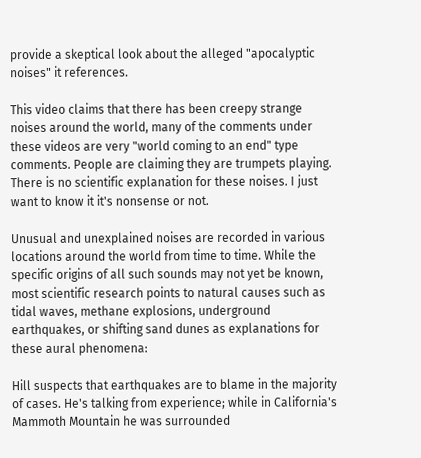provide a skeptical look about the alleged "apocalyptic noises" it references.

This video claims that there has been creepy strange noises around the world, many of the comments under these videos are very "world coming to an end" type comments. People are claiming they are trumpets playing. There is no scientific explanation for these noises. I just want to know it it's nonsense or not.

Unusual and unexplained noises are recorded in various locations around the world from time to time. While the specific origins of all such sounds may not yet be known, most scientific research points to natural causes such as tidal waves, methane explosions, underground earthquakes, or shifting sand dunes as explanations for these aural phenomena:

Hill suspects that earthquakes are to blame in the majority of cases. He's talking from experience; while in California's Mammoth Mountain he was surrounded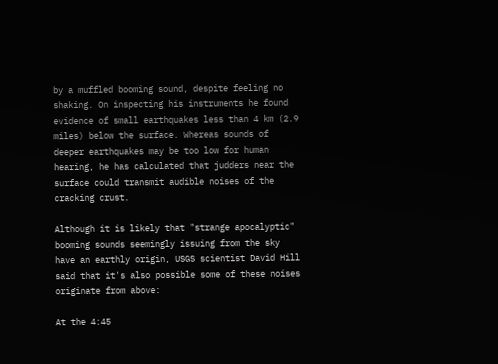by a muffled booming sound, despite feeling no shaking. On inspecting his instruments he found evidence of small earthquakes less than 4 km (2.9 miles) below the surface. Whereas sounds of deeper earthquakes may be too low for human hearing, he has calculated that judders near the surface could transmit audible noises of the cracking crust.

Although it is likely that "strange apocalyptic" booming sounds seemingly issuing from the sky have an earthly origin, USGS scientist David Hill said that it's also possible some of these noises originate from above:

At the 4:45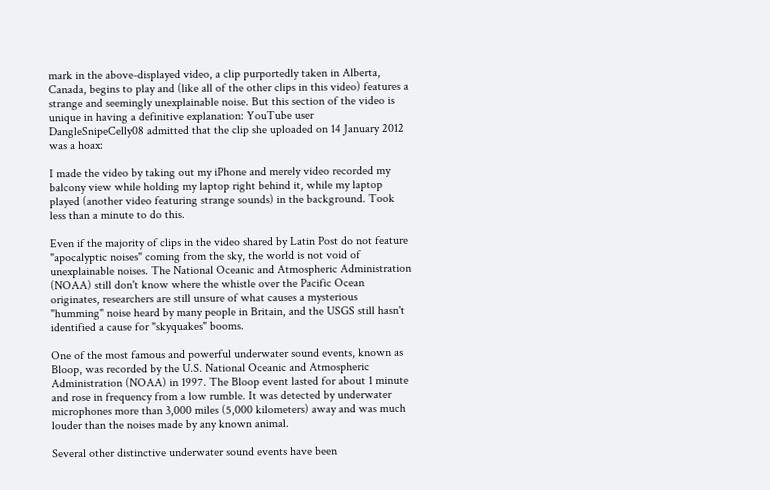mark in the above-displayed video, a clip purportedly taken in Alberta, Canada, begins to play and (like all of the other clips in this video) features a strange and seemingly unexplainable noise. But this section of the video is unique in having a definitive explanation: YouTube user DangleSnipeCelly08 admitted that the clip she uploaded on 14 January 2012 was a hoax:

I made the video by taking out my iPhone and merely video recorded my balcony view while holding my laptop right behind it, while my laptop played (another video featuring strange sounds) in the background. Took less than a minute to do this.

Even if the majority of clips in the video shared by Latin Post do not feature "apocalyptic noises" coming from the sky, the world is not void of unexplainable noises. The National Oceanic and Atmospheric Administration (NOAA) still don't know where the whistle over the Pacific Ocean originates, researchers are still unsure of what causes a mysterious "humming" noise heard by many people in Britain, and the USGS still hasn't identified a cause for "skyquakes" booms.

One of the most famous and powerful underwater sound events, known as Bloop, was recorded by the U.S. National Oceanic and Atmospheric Administration (NOAA) in 1997. The Bloop event lasted for about 1 minute and rose in frequency from a low rumble. It was detected by underwater microphones more than 3,000 miles (5,000 kilometers) away and was much louder than the noises made by any known animal.

Several other distinctive underwater sound events have been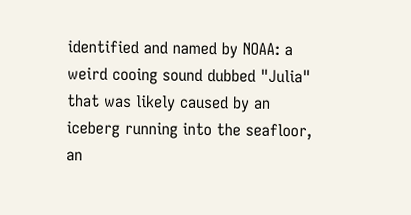identified and named by NOAA: a weird cooing sound dubbed "Julia" that was likely caused by an iceberg running into the seafloor, an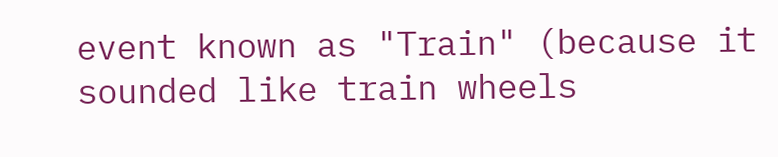event known as "Train" (because it sounded like train wheels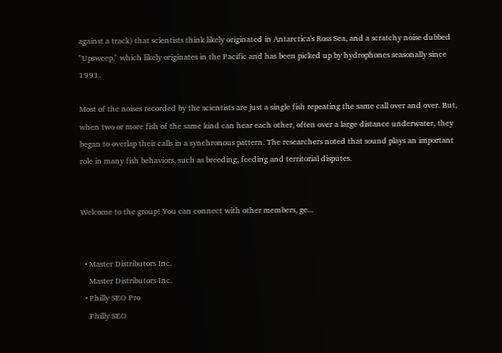against a track) that scientists think likely originated in Antarctica's Ross Sea, and a scratchy noise dubbed "Upsweep," which likely originates in the Pacific and has been picked up by hydrophones seasonally since 1991.

Most of the noises recorded by the scientists are just a single fish repeating the same call over and over. But, when two or more fish of the same kind can hear each other, often over a large distance underwater, they began to overlap their calls in a synchronous pattern. The researchers noted that sound plays an important role in many fish behaviors, such as breeding, feeding and territorial disputes.


Welcome to the group! You can connect with other members, ge...


  • Master Distributors Inc.
    Master Distributors Inc.
  • Philly SEO Pro
    Philly SEO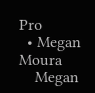Pro
  • Megan Moura
    Megan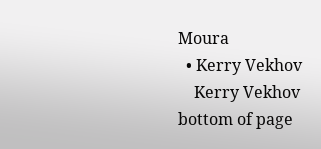Moura
  • Kerry Vekhov
    Kerry Vekhov
bottom of page